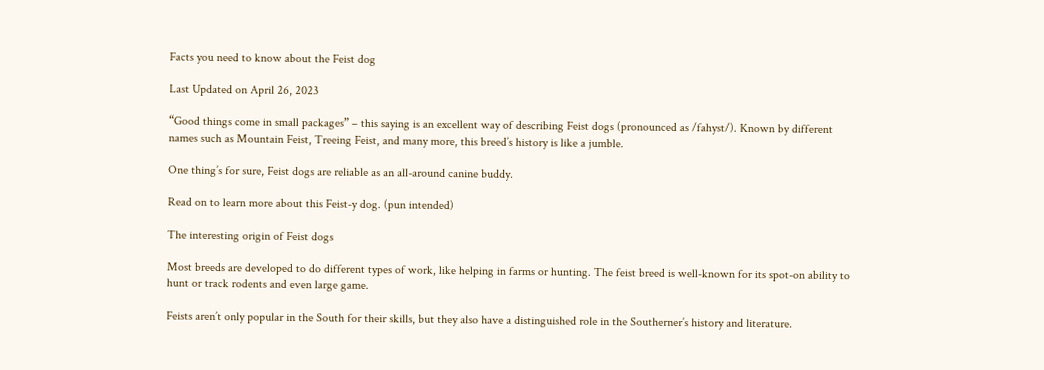Facts you need to know about the Feist dog

Last Updated on April 26, 2023

“Good things come in small packages” – this saying is an excellent way of describing Feist dogs (pronounced as /fahyst/). Known by different names such as Mountain Feist, Treeing Feist, and many more, this breed’s history is like a jumble.

One thing’s for sure, Feist dogs are reliable as an all-around canine buddy.

Read on to learn more about this Feist-y dog. (pun intended)

The interesting origin of Feist dogs

Most breeds are developed to do different types of work, like helping in farms or hunting. The feist breed is well-known for its spot-on ability to hunt or track rodents and even large game.

Feists aren’t only popular in the South for their skills, but they also have a distinguished role in the Southerner’s history and literature.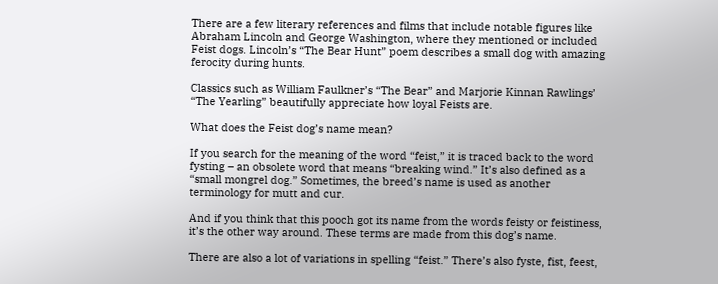There are a few literary references and films that include notable figures like Abraham Lincoln and George Washington, where they mentioned or included Feist dogs. Lincoln’s “The Bear Hunt” poem describes a small dog with amazing ferocity during hunts.

Classics such as William Faulkner’s “The Bear” and Marjorie Kinnan Rawlings’ “The Yearling” beautifully appreciate how loyal Feists are.

What does the Feist dog’s name mean?

If you search for the meaning of the word “feist,” it is traced back to the word fysting – an obsolete word that means “breaking wind.” It’s also defined as a “small mongrel dog.” Sometimes, the breed’s name is used as another terminology for mutt and cur.

And if you think that this pooch got its name from the words feisty or feistiness, it’s the other way around. These terms are made from this dog’s name.

There are also a lot of variations in spelling “feist.” There’s also fyste, fist, feest,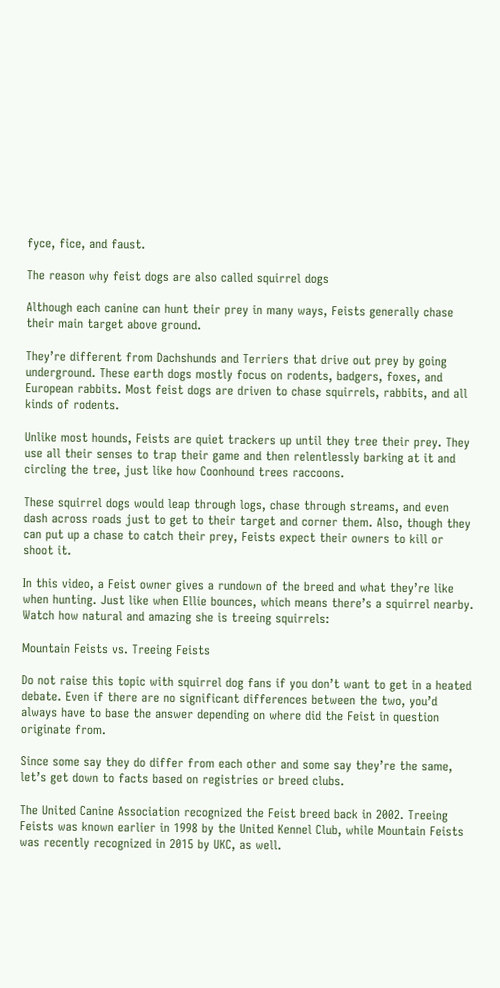fyce, fice, and faust.

The reason why feist dogs are also called squirrel dogs

Although each canine can hunt their prey in many ways, Feists generally chase their main target above ground.

They’re different from Dachshunds and Terriers that drive out prey by going underground. These earth dogs mostly focus on rodents, badgers, foxes, and European rabbits. Most feist dogs are driven to chase squirrels, rabbits, and all kinds of rodents.

Unlike most hounds, Feists are quiet trackers up until they tree their prey. They use all their senses to trap their game and then relentlessly barking at it and circling the tree, just like how Coonhound trees raccoons.

These squirrel dogs would leap through logs, chase through streams, and even dash across roads just to get to their target and corner them. Also, though they can put up a chase to catch their prey, Feists expect their owners to kill or shoot it.

In this video, a Feist owner gives a rundown of the breed and what they’re like when hunting. Just like when Ellie bounces, which means there’s a squirrel nearby. Watch how natural and amazing she is treeing squirrels:

Mountain Feists vs. Treeing Feists

Do not raise this topic with squirrel dog fans if you don’t want to get in a heated debate. Even if there are no significant differences between the two, you’d always have to base the answer depending on where did the Feist in question originate from.

Since some say they do differ from each other and some say they’re the same, let’s get down to facts based on registries or breed clubs.

The United Canine Association recognized the Feist breed back in 2002. Treeing Feists was known earlier in 1998 by the United Kennel Club, while Mountain Feists was recently recognized in 2015 by UKC, as well.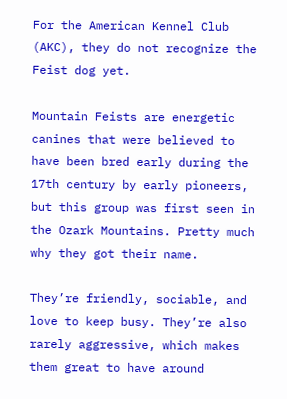For the American Kennel Club (AKC), they do not recognize the Feist dog yet.

Mountain Feists are energetic canines that were believed to have been bred early during the 17th century by early pioneers, but this group was first seen in the Ozark Mountains. Pretty much why they got their name.

They’re friendly, sociable, and love to keep busy. They’re also rarely aggressive, which makes them great to have around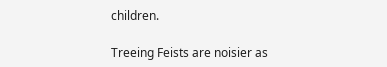children.

Treeing Feists are noisier as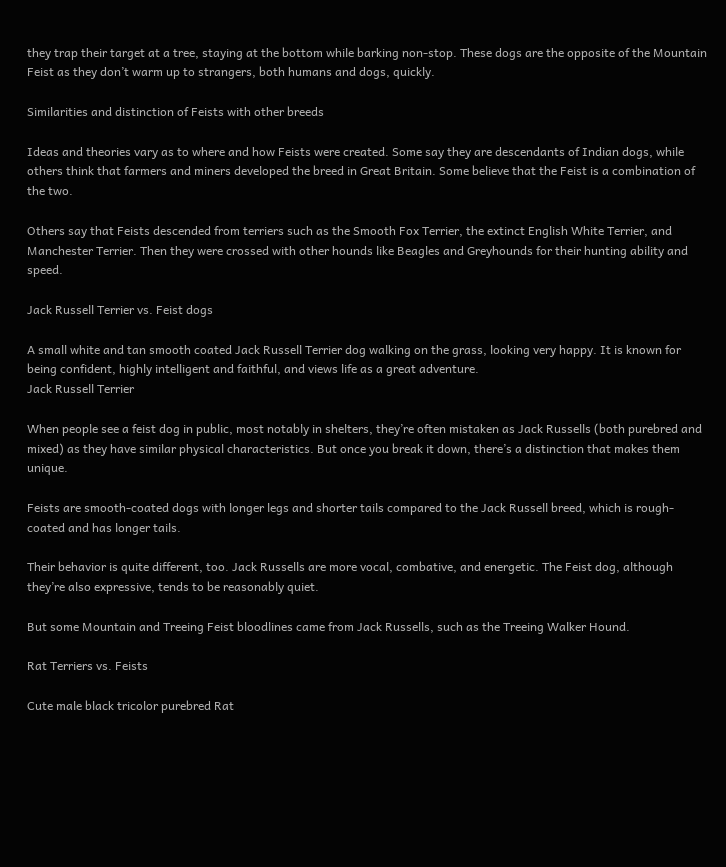they trap their target at a tree, staying at the bottom while barking non-stop. These dogs are the opposite of the Mountain Feist as they don’t warm up to strangers, both humans and dogs, quickly.

Similarities and distinction of Feists with other breeds

Ideas and theories vary as to where and how Feists were created. Some say they are descendants of Indian dogs, while others think that farmers and miners developed the breed in Great Britain. Some believe that the Feist is a combination of the two.

Others say that Feists descended from terriers such as the Smooth Fox Terrier, the extinct English White Terrier, and Manchester Terrier. Then they were crossed with other hounds like Beagles and Greyhounds for their hunting ability and speed.

Jack Russell Terrier vs. Feist dogs

A small white and tan smooth coated Jack Russell Terrier dog walking on the grass, looking very happy. It is known for being confident, highly intelligent and faithful, and views life as a great adventure.
Jack Russell Terrier

When people see a feist dog in public, most notably in shelters, they’re often mistaken as Jack Russells (both purebred and mixed) as they have similar physical characteristics. But once you break it down, there’s a distinction that makes them unique.

Feists are smooth-coated dogs with longer legs and shorter tails compared to the Jack Russell breed, which is rough-coated and has longer tails.

Their behavior is quite different, too. Jack Russells are more vocal, combative, and energetic. The Feist dog, although they’re also expressive, tends to be reasonably quiet.

But some Mountain and Treeing Feist bloodlines came from Jack Russells, such as the Treeing Walker Hound.

Rat Terriers vs. Feists

Cute male black tricolor purebred Rat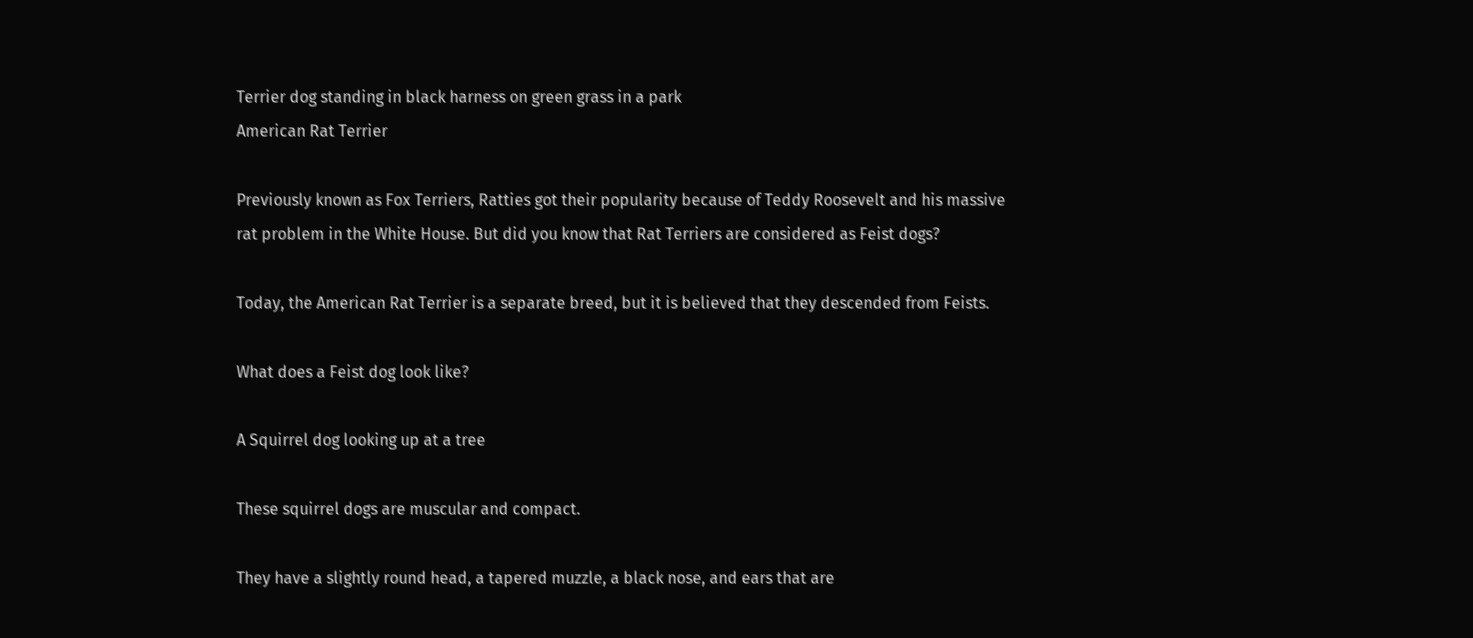Terrier dog standing in black harness on green grass in a park
American Rat Terrier

Previously known as Fox Terriers, Ratties got their popularity because of Teddy Roosevelt and his massive rat problem in the White House. But did you know that Rat Terriers are considered as Feist dogs?

Today, the American Rat Terrier is a separate breed, but it is believed that they descended from Feists.

What does a Feist dog look like?

A Squirrel dog looking up at a tree

These squirrel dogs are muscular and compact.

They have a slightly round head, a tapered muzzle, a black nose, and ears that are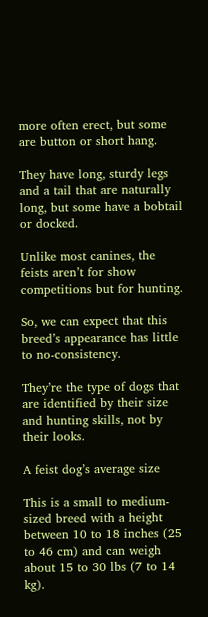more often erect, but some are button or short hang.

They have long, sturdy legs and a tail that are naturally long, but some have a bobtail or docked.

Unlike most canines, the feists aren’t for show competitions but for hunting.

So, we can expect that this breed’s appearance has little to no-consistency.

They’re the type of dogs that are identified by their size and hunting skills, not by their looks.

A feist dog’s average size

This is a small to medium-sized breed with a height between 10 to 18 inches (25 to 46 cm) and can weigh about 15 to 30 lbs (7 to 14 kg).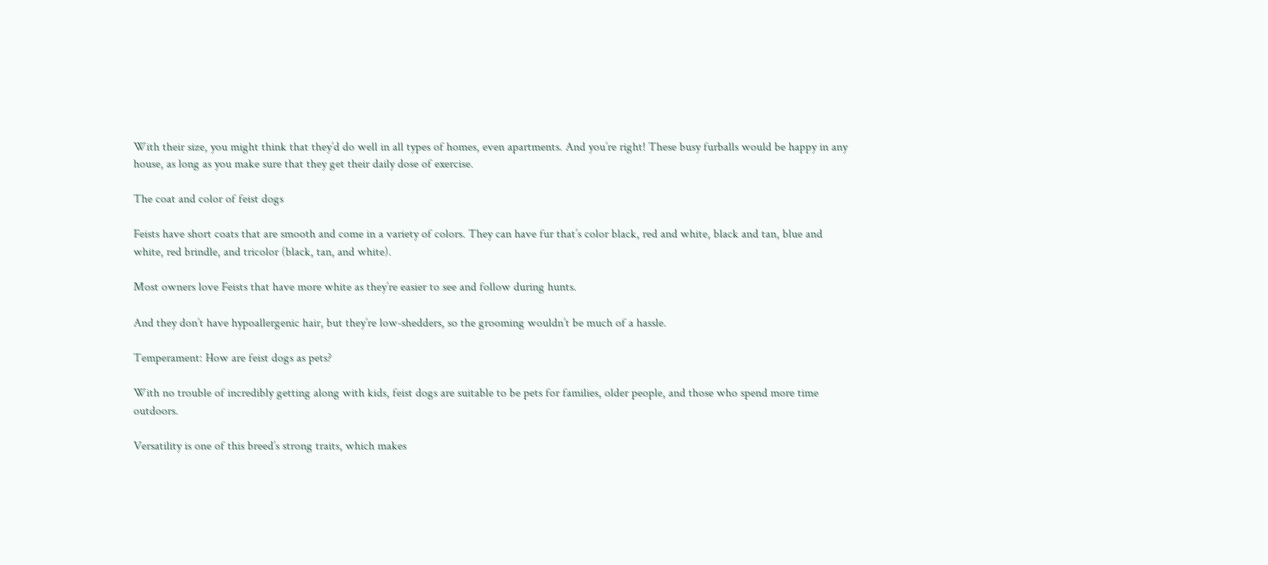With their size, you might think that they’d do well in all types of homes, even apartments. And you’re right! These busy furballs would be happy in any house, as long as you make sure that they get their daily dose of exercise.

The coat and color of feist dogs

Feists have short coats that are smooth and come in a variety of colors. They can have fur that’s color black, red and white, black and tan, blue and white, red brindle, and tricolor (black, tan, and white).

Most owners love Feists that have more white as they’re easier to see and follow during hunts.

And they don’t have hypoallergenic hair, but they’re low-shedders, so the grooming wouldn’t be much of a hassle.

Temperament: How are feist dogs as pets?

With no trouble of incredibly getting along with kids, feist dogs are suitable to be pets for families, older people, and those who spend more time outdoors.

Versatility is one of this breed’s strong traits, which makes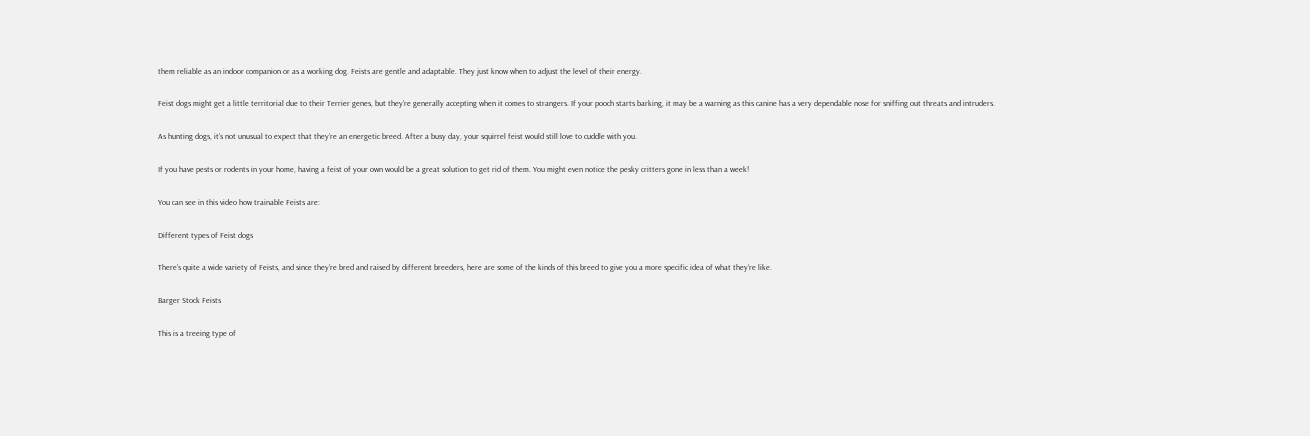them reliable as an indoor companion or as a working dog. Feists are gentle and adaptable. They just know when to adjust the level of their energy.

Feist dogs might get a little territorial due to their Terrier genes, but they’re generally accepting when it comes to strangers. If your pooch starts barking, it may be a warning as this canine has a very dependable nose for sniffing out threats and intruders.

As hunting dogs, it’s not unusual to expect that they’re an energetic breed. After a busy day, your squirrel feist would still love to cuddle with you.

If you have pests or rodents in your home, having a feist of your own would be a great solution to get rid of them. You might even notice the pesky critters gone in less than a week!

You can see in this video how trainable Feists are:

Different types of Feist dogs

There’s quite a wide variety of Feists, and since they’re bred and raised by different breeders, here are some of the kinds of this breed to give you a more specific idea of what they’re like.

Barger Stock Feists

This is a treeing type of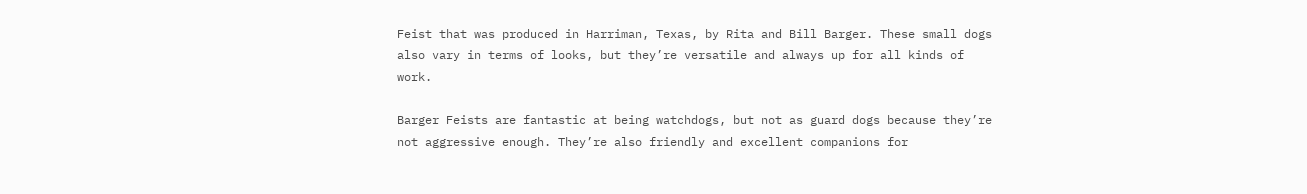Feist that was produced in Harriman, Texas, by Rita and Bill Barger. These small dogs also vary in terms of looks, but they’re versatile and always up for all kinds of work.

Barger Feists are fantastic at being watchdogs, but not as guard dogs because they’re not aggressive enough. They’re also friendly and excellent companions for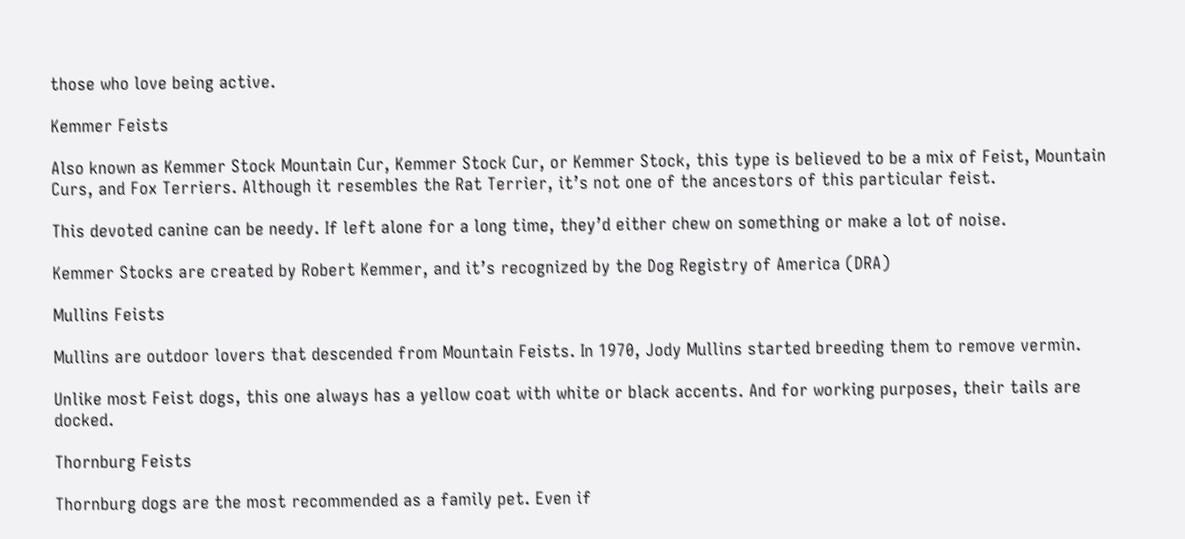those who love being active.

Kemmer Feists

Also known as Kemmer Stock Mountain Cur, Kemmer Stock Cur, or Kemmer Stock, this type is believed to be a mix of Feist, Mountain Curs, and Fox Terriers. Although it resembles the Rat Terrier, it’s not one of the ancestors of this particular feist.

This devoted canine can be needy. If left alone for a long time, they’d either chew on something or make a lot of noise.

Kemmer Stocks are created by Robert Kemmer, and it’s recognized by the Dog Registry of America (DRA)

Mullins Feists

Mullins are outdoor lovers that descended from Mountain Feists. In 1970, Jody Mullins started breeding them to remove vermin.

Unlike most Feist dogs, this one always has a yellow coat with white or black accents. And for working purposes, their tails are docked.

Thornburg Feists

Thornburg dogs are the most recommended as a family pet. Even if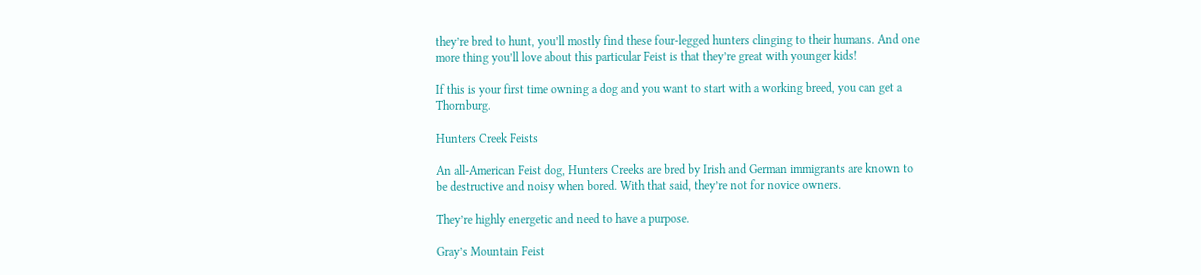they’re bred to hunt, you’ll mostly find these four-legged hunters clinging to their humans. And one more thing you’ll love about this particular Feist is that they’re great with younger kids!

If this is your first time owning a dog and you want to start with a working breed, you can get a Thornburg.

Hunters Creek Feists

An all-American Feist dog, Hunters Creeks are bred by Irish and German immigrants are known to be destructive and noisy when bored. With that said, they’re not for novice owners.

They’re highly energetic and need to have a purpose.

Gray’s Mountain Feist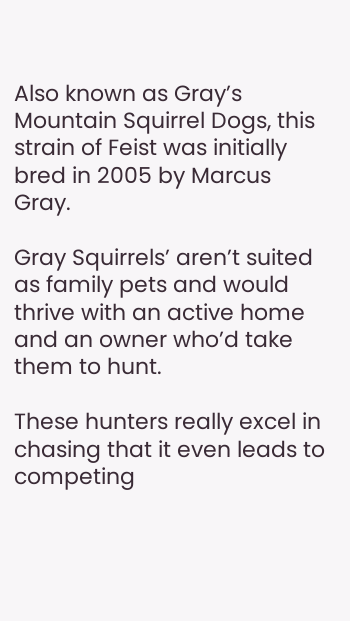Also known as Gray’s Mountain Squirrel Dogs, this strain of Feist was initially bred in 2005 by Marcus Gray.

Gray Squirrels’ aren’t suited as family pets and would thrive with an active home and an owner who’d take them to hunt.

These hunters really excel in chasing that it even leads to competing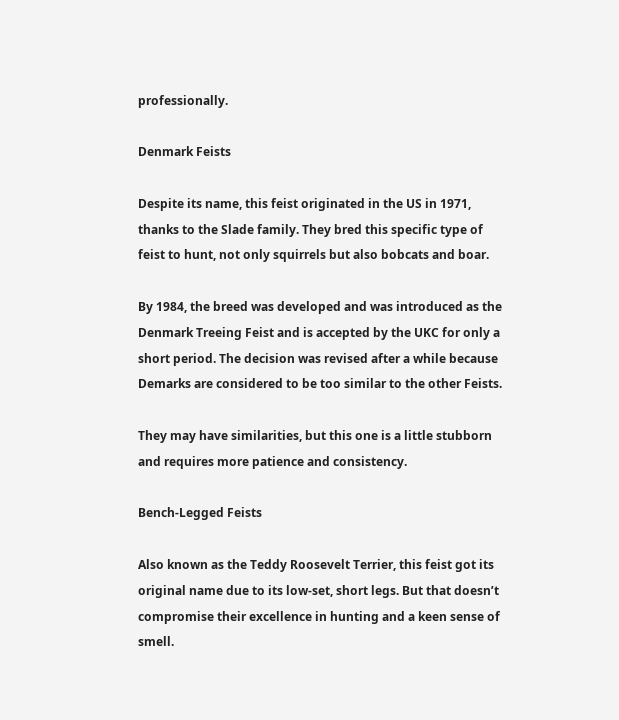professionally.

Denmark Feists

Despite its name, this feist originated in the US in 1971, thanks to the Slade family. They bred this specific type of feist to hunt, not only squirrels but also bobcats and boar.

By 1984, the breed was developed and was introduced as the Denmark Treeing Feist and is accepted by the UKC for only a short period. The decision was revised after a while because Demarks are considered to be too similar to the other Feists.

They may have similarities, but this one is a little stubborn and requires more patience and consistency.

Bench-Legged Feists

Also known as the Teddy Roosevelt Terrier, this feist got its original name due to its low-set, short legs. But that doesn’t compromise their excellence in hunting and a keen sense of smell.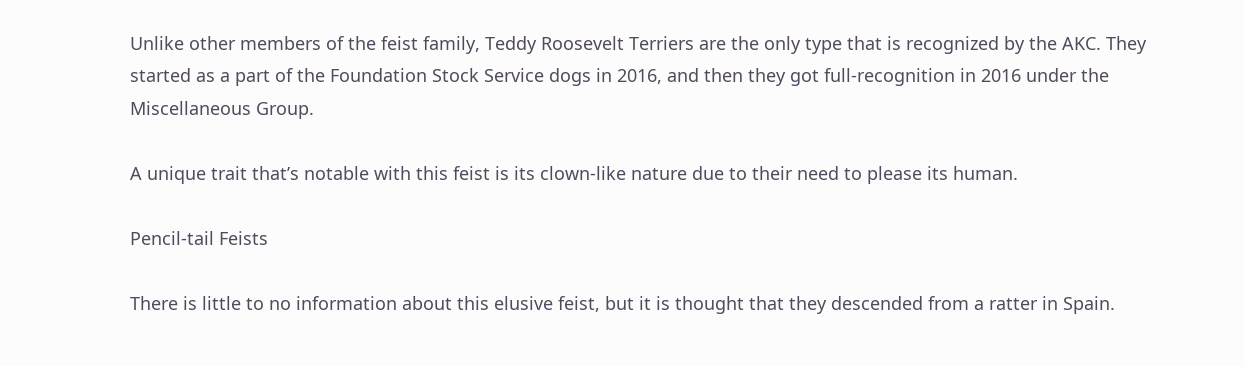Unlike other members of the feist family, Teddy Roosevelt Terriers are the only type that is recognized by the AKC. They started as a part of the Foundation Stock Service dogs in 2016, and then they got full-recognition in 2016 under the Miscellaneous Group.

A unique trait that’s notable with this feist is its clown-like nature due to their need to please its human.

Pencil-tail Feists

There is little to no information about this elusive feist, but it is thought that they descended from a ratter in Spain.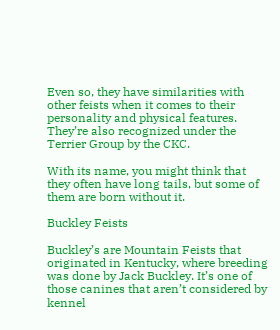Even so, they have similarities with other feists when it comes to their personality and physical features. They’re also recognized under the Terrier Group by the CKC.

With its name, you might think that they often have long tails, but some of them are born without it.

Buckley Feists

Buckley’s are Mountain Feists that originated in Kentucky, where breeding was done by Jack Buckley. It’s one of those canines that aren’t considered by kennel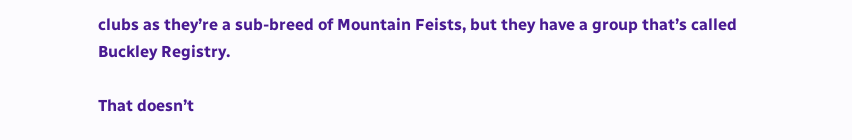clubs as they’re a sub-breed of Mountain Feists, but they have a group that’s called Buckley Registry.

That doesn’t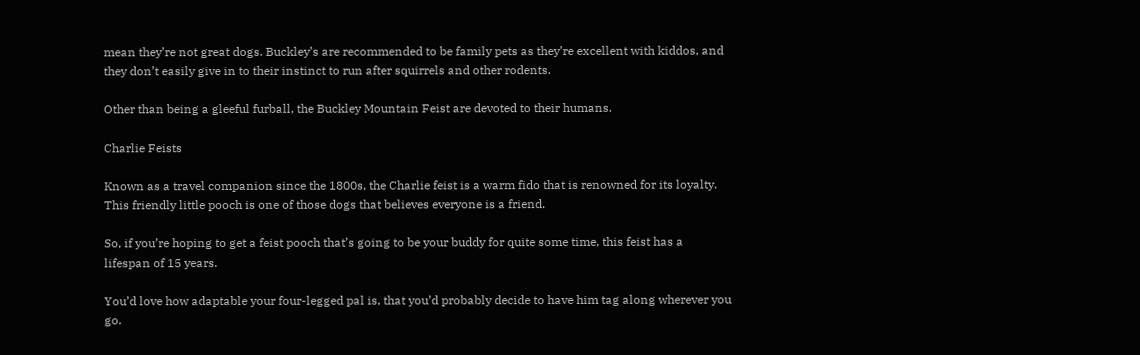mean they’re not great dogs. Buckley’s are recommended to be family pets as they’re excellent with kiddos, and they don’t easily give in to their instinct to run after squirrels and other rodents.

Other than being a gleeful furball, the Buckley Mountain Feist are devoted to their humans.

Charlie Feists

Known as a travel companion since the 1800s, the Charlie feist is a warm fido that is renowned for its loyalty. This friendly little pooch is one of those dogs that believes everyone is a friend.

So, if you’re hoping to get a feist pooch that’s going to be your buddy for quite some time, this feist has a lifespan of 15 years.

You’d love how adaptable your four-legged pal is, that you’d probably decide to have him tag along wherever you go.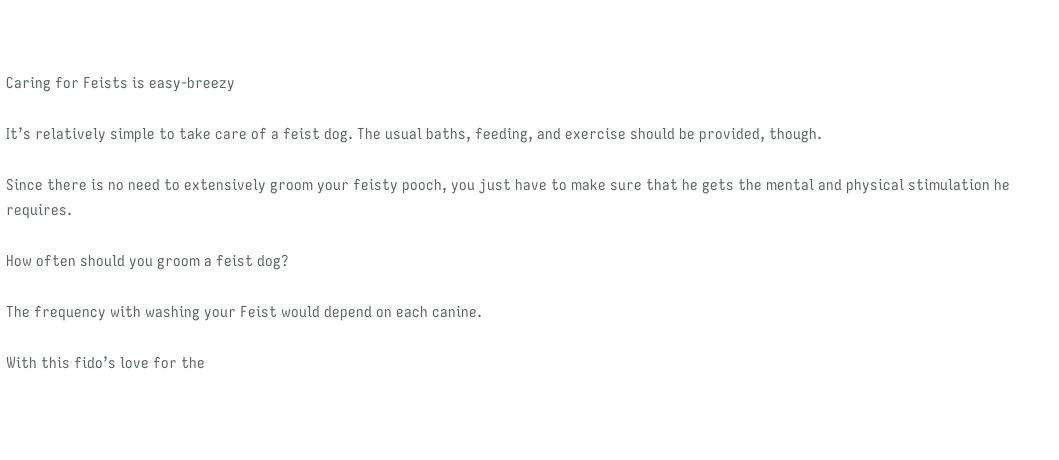Caring for Feists is easy-breezy

It’s relatively simple to take care of a feist dog. The usual baths, feeding, and exercise should be provided, though.

Since there is no need to extensively groom your feisty pooch, you just have to make sure that he gets the mental and physical stimulation he requires.

How often should you groom a feist dog?

The frequency with washing your Feist would depend on each canine.

With this fido’s love for the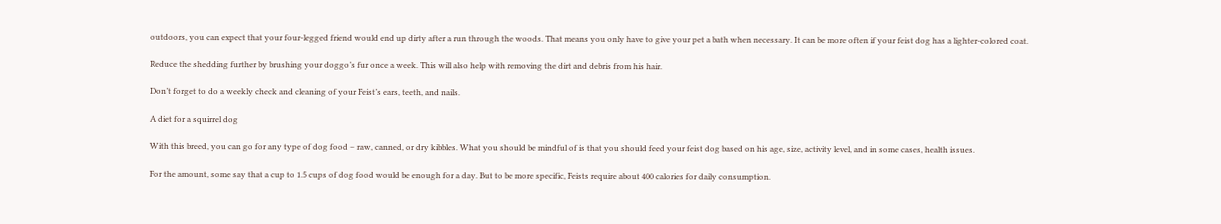outdoors, you can expect that your four-legged friend would end up dirty after a run through the woods. That means you only have to give your pet a bath when necessary. It can be more often if your feist dog has a lighter-colored coat.

Reduce the shedding further by brushing your doggo’s fur once a week. This will also help with removing the dirt and debris from his hair.

Don’t forget to do a weekly check and cleaning of your Feist’s ears, teeth, and nails.

A diet for a squirrel dog

With this breed, you can go for any type of dog food – raw, canned, or dry kibbles. What you should be mindful of is that you should feed your feist dog based on his age, size, activity level, and in some cases, health issues.

For the amount, some say that a cup to 1.5 cups of dog food would be enough for a day. But to be more specific, Feists require about 400 calories for daily consumption.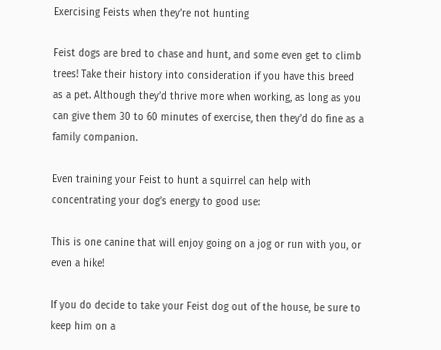Exercising Feists when they’re not hunting

Feist dogs are bred to chase and hunt, and some even get to climb trees! Take their history into consideration if you have this breed as a pet. Although they’d thrive more when working, as long as you can give them 30 to 60 minutes of exercise, then they’d do fine as a family companion.

Even training your Feist to hunt a squirrel can help with concentrating your dog’s energy to good use:

This is one canine that will enjoy going on a jog or run with you, or even a hike!

If you do decide to take your Feist dog out of the house, be sure to keep him on a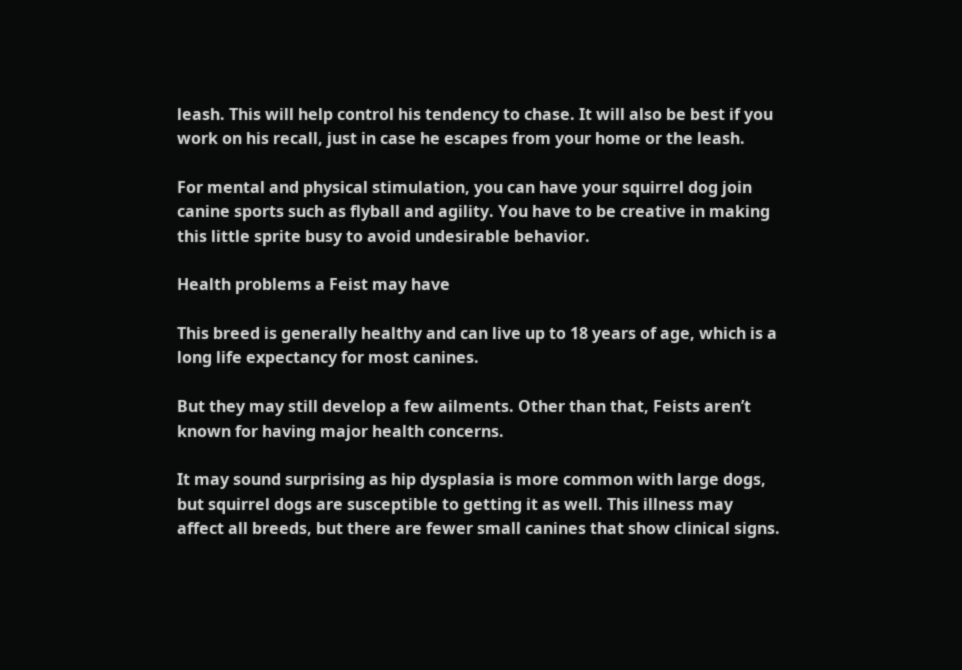leash. This will help control his tendency to chase. It will also be best if you work on his recall, just in case he escapes from your home or the leash.

For mental and physical stimulation, you can have your squirrel dog join canine sports such as flyball and agility. You have to be creative in making this little sprite busy to avoid undesirable behavior.

Health problems a Feist may have

This breed is generally healthy and can live up to 18 years of age, which is a long life expectancy for most canines.

But they may still develop a few ailments. Other than that, Feists aren’t known for having major health concerns.

It may sound surprising as hip dysplasia is more common with large dogs, but squirrel dogs are susceptible to getting it as well. This illness may affect all breeds, but there are fewer small canines that show clinical signs.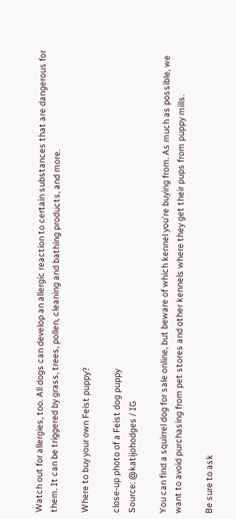Watch out for allergies, too. All dogs can develop an allergic reaction to certain substances that are dangerous for them. It can be triggered by grass, trees, pollen, cleaning and bathing products, and more.

Where to buy your own Feist puppy?

close-up photo of a Feist dog puppy
Source: @katijohodges / IG

You can find a squirrel dog for sale online, but beware of which kennel you’re buying from. As much as possible, we want to avoid purchasing from pet stores and other kennels where they get their pups from puppy mills.

Be sure to ask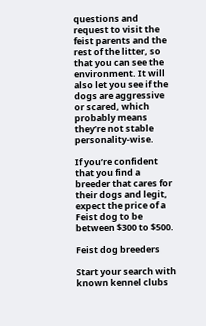questions and request to visit the feist parents and the rest of the litter, so that you can see the environment. It will also let you see if the dogs are aggressive or scared, which probably means they’re not stable personality-wise.

If you’re confident that you find a breeder that cares for their dogs and legit, expect the price of a Feist dog to be between $300 to $500.

Feist dog breeders

Start your search with known kennel clubs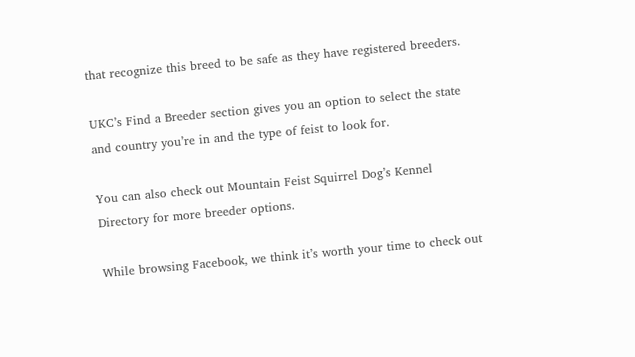that recognize this breed to be safe as they have registered breeders.

UKC’s Find a Breeder section gives you an option to select the state and country you’re in and the type of feist to look for.

You can also check out Mountain Feist Squirrel Dog’s Kennel Directory for more breeder options.

While browsing Facebook, we think it’s worth your time to check out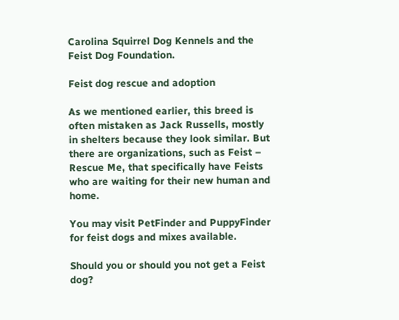Carolina Squirrel Dog Kennels and the Feist Dog Foundation.

Feist dog rescue and adoption

As we mentioned earlier, this breed is often mistaken as Jack Russells, mostly in shelters because they look similar. But there are organizations, such as Feist – Rescue Me, that specifically have Feists who are waiting for their new human and home.

You may visit PetFinder and PuppyFinder for feist dogs and mixes available.

Should you or should you not get a Feist dog?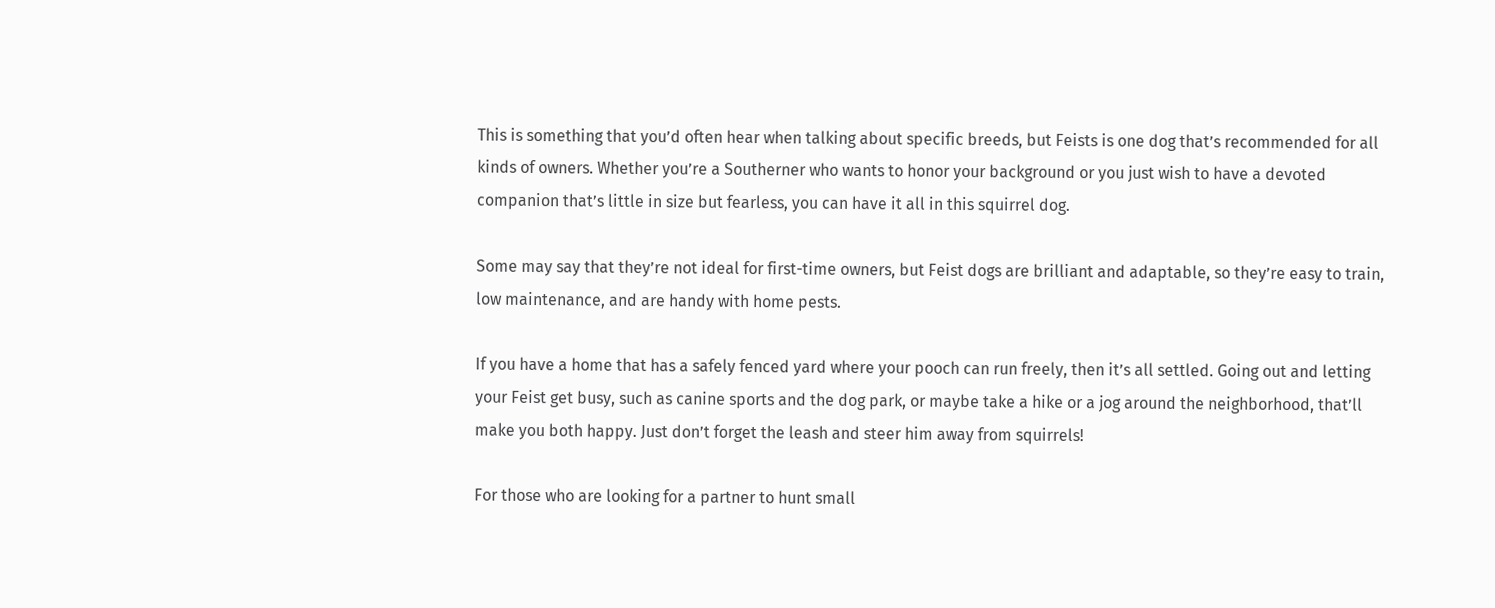This is something that you’d often hear when talking about specific breeds, but Feists is one dog that’s recommended for all kinds of owners. Whether you’re a Southerner who wants to honor your background or you just wish to have a devoted companion that’s little in size but fearless, you can have it all in this squirrel dog.

Some may say that they’re not ideal for first-time owners, but Feist dogs are brilliant and adaptable, so they’re easy to train, low maintenance, and are handy with home pests.

If you have a home that has a safely fenced yard where your pooch can run freely, then it’s all settled. Going out and letting your Feist get busy, such as canine sports and the dog park, or maybe take a hike or a jog around the neighborhood, that’ll make you both happy. Just don’t forget the leash and steer him away from squirrels!

For those who are looking for a partner to hunt small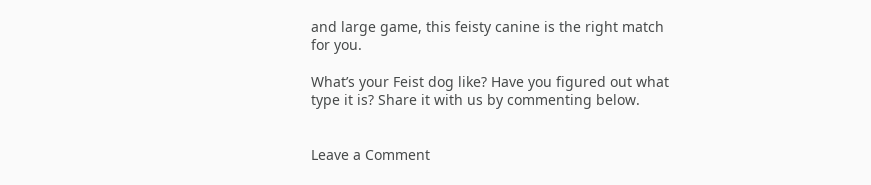and large game, this feisty canine is the right match for you.

What’s your Feist dog like? Have you figured out what type it is? Share it with us by commenting below.


Leave a Comment